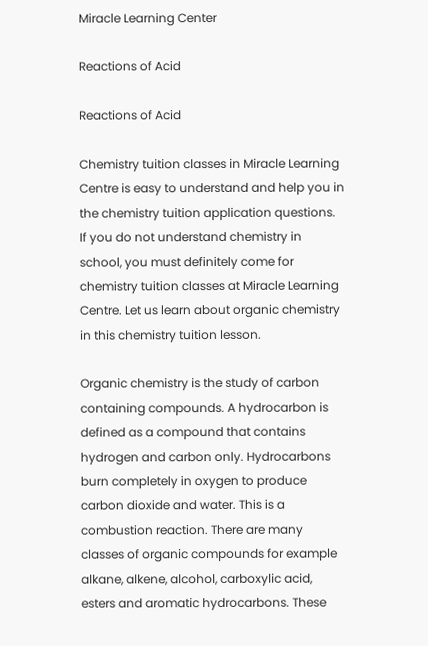Miracle Learning Center

Reactions of Acid

Reactions of Acid

Chemistry tuition classes in Miracle Learning Centre is easy to understand and help you in the chemistry tuition application questions. If you do not understand chemistry in school, you must definitely come for chemistry tuition classes at Miracle Learning Centre. Let us learn about organic chemistry in this chemistry tuition lesson.

Organic chemistry is the study of carbon containing compounds. A hydrocarbon is defined as a compound that contains hydrogen and carbon only. Hydrocarbons burn completely in oxygen to produce carbon dioxide and water. This is a combustion reaction. There are many classes of organic compounds for example alkane, alkene, alcohol, carboxylic acid, esters and aromatic hydrocarbons. These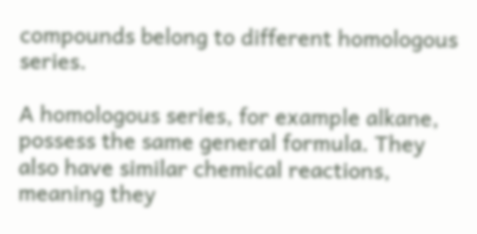compounds belong to different homologous series.

A homologous series, for example alkane, possess the same general formula. They also have similar chemical reactions, meaning they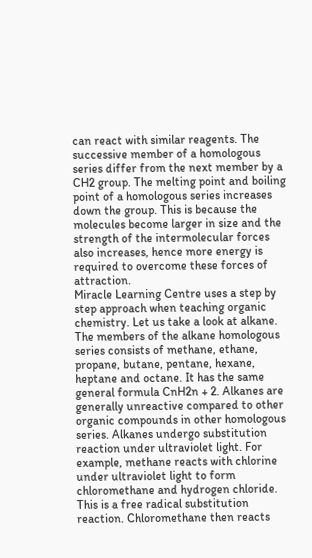can react with similar reagents. The successive member of a homologous series differ from the next member by a CH2 group. The melting point and boiling point of a homologous series increases down the group. This is because the molecules become larger in size and the strength of the intermolecular forces also increases, hence more energy is required to overcome these forces of attraction.
Miracle Learning Centre uses a step by step approach when teaching organic chemistry. Let us take a look at alkane. The members of the alkane homologous series consists of methane, ethane, propane, butane, pentane, hexane, heptane and octane. It has the same general formula CnH2n + 2. Alkanes are generally unreactive compared to other organic compounds in other homologous series. Alkanes undergo substitution reaction under ultraviolet light. For example, methane reacts with chlorine under ultraviolet light to form chloromethane and hydrogen chloride. This is a free radical substitution reaction. Chloromethane then reacts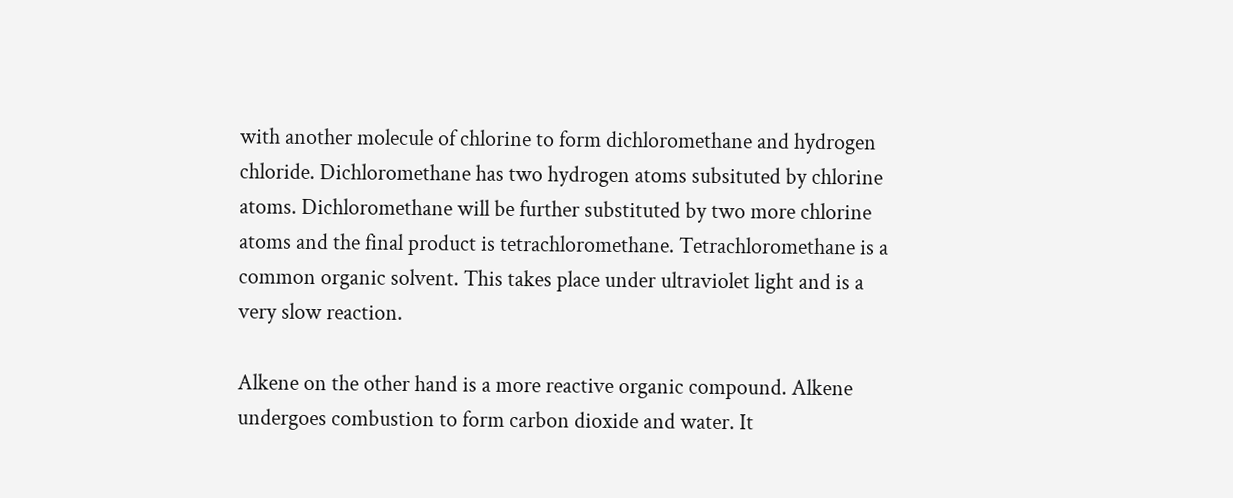with another molecule of chlorine to form dichloromethane and hydrogen chloride. Dichloromethane has two hydrogen atoms subsituted by chlorine atoms. Dichloromethane will be further substituted by two more chlorine atoms and the final product is tetrachloromethane. Tetrachloromethane is a common organic solvent. This takes place under ultraviolet light and is a very slow reaction.

Alkene on the other hand is a more reactive organic compound. Alkene undergoes combustion to form carbon dioxide and water. It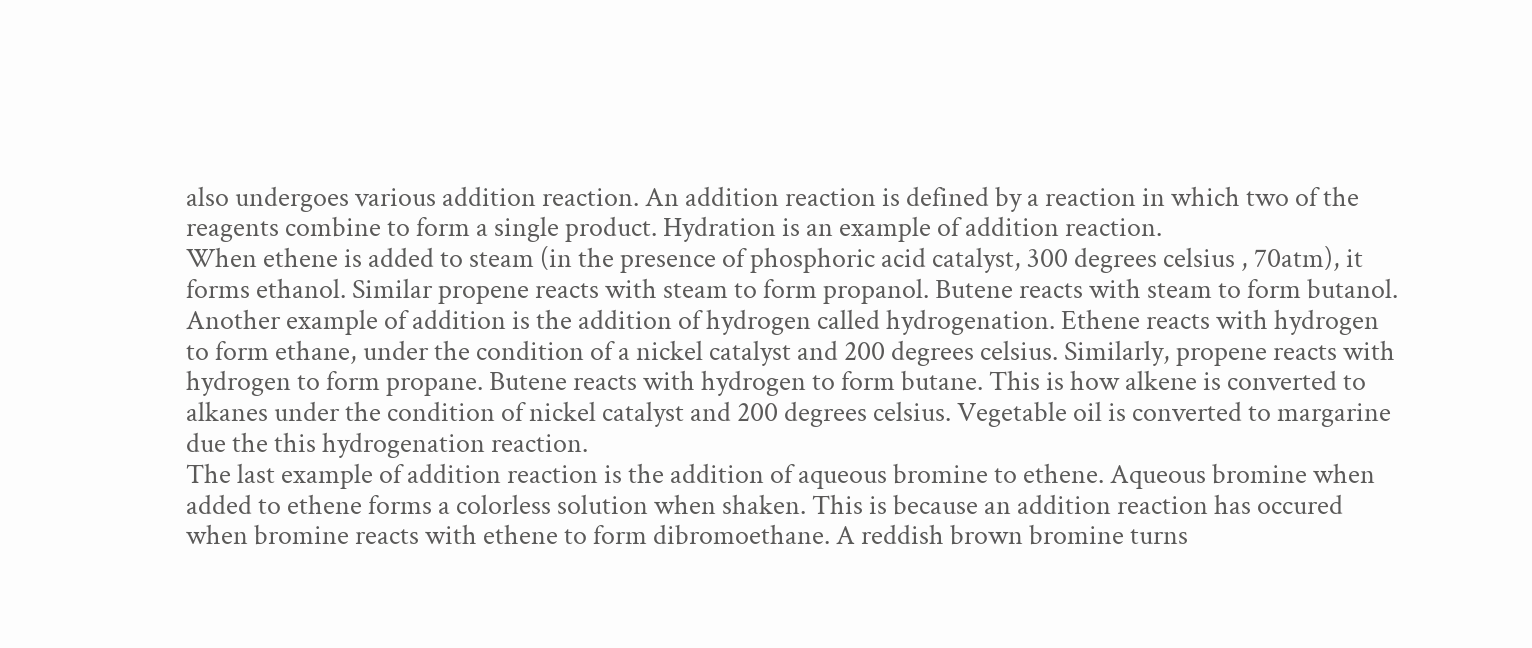also undergoes various addition reaction. An addition reaction is defined by a reaction in which two of the reagents combine to form a single product. Hydration is an example of addition reaction.
When ethene is added to steam (in the presence of phosphoric acid catalyst, 300 degrees celsius , 70atm), it forms ethanol. Similar propene reacts with steam to form propanol. Butene reacts with steam to form butanol.
Another example of addition is the addition of hydrogen called hydrogenation. Ethene reacts with hydrogen to form ethane, under the condition of a nickel catalyst and 200 degrees celsius. Similarly, propene reacts with hydrogen to form propane. Butene reacts with hydrogen to form butane. This is how alkene is converted to alkanes under the condition of nickel catalyst and 200 degrees celsius. Vegetable oil is converted to margarine due the this hydrogenation reaction.
The last example of addition reaction is the addition of aqueous bromine to ethene. Aqueous bromine when added to ethene forms a colorless solution when shaken. This is because an addition reaction has occured when bromine reacts with ethene to form dibromoethane. A reddish brown bromine turns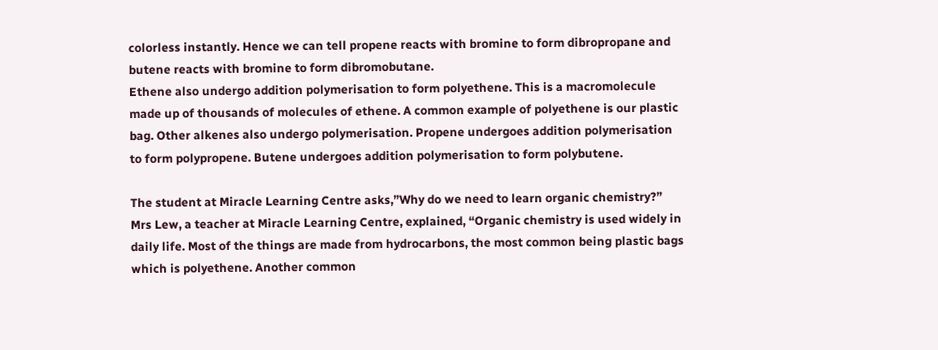colorless instantly. Hence we can tell propene reacts with bromine to form dibropropane and butene reacts with bromine to form dibromobutane.
Ethene also undergo addition polymerisation to form polyethene. This is a macromolecule made up of thousands of molecules of ethene. A common example of polyethene is our plastic bag. Other alkenes also undergo polymerisation. Propene undergoes addition polymerisation to form polypropene. Butene undergoes addition polymerisation to form polybutene.

The student at Miracle Learning Centre asks,”Why do we need to learn organic chemistry?”
Mrs Lew, a teacher at Miracle Learning Centre, explained, “Organic chemistry is used widely in daily life. Most of the things are made from hydrocarbons, the most common being plastic bags which is polyethene. Another common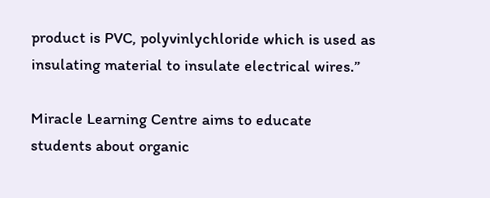product is PVC, polyvinlychloride which is used as insulating material to insulate electrical wires.”

Miracle Learning Centre aims to educate students about organic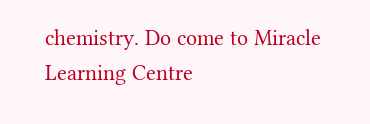chemistry. Do come to Miracle Learning Centre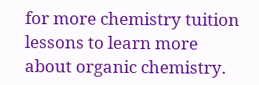for more chemistry tuition lessons to learn more about organic chemistry.